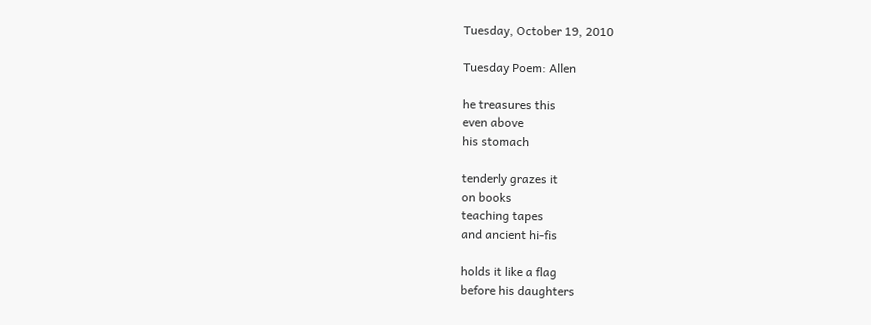Tuesday, October 19, 2010

Tuesday Poem: Allen

he treasures this
even above
his stomach

tenderly grazes it
on books
teaching tapes
and ancient hi-fis

holds it like a flag
before his daughters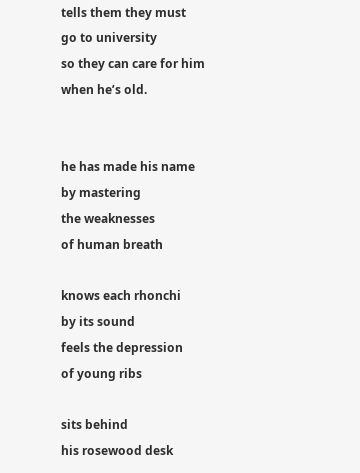tells them they must
go to university
so they can care for him when he’s old.


he has made his name
by mastering
the weaknesses
of human breath

knows each rhonchi
by its sound
feels the depression
of young ribs

sits behind
his rosewood desk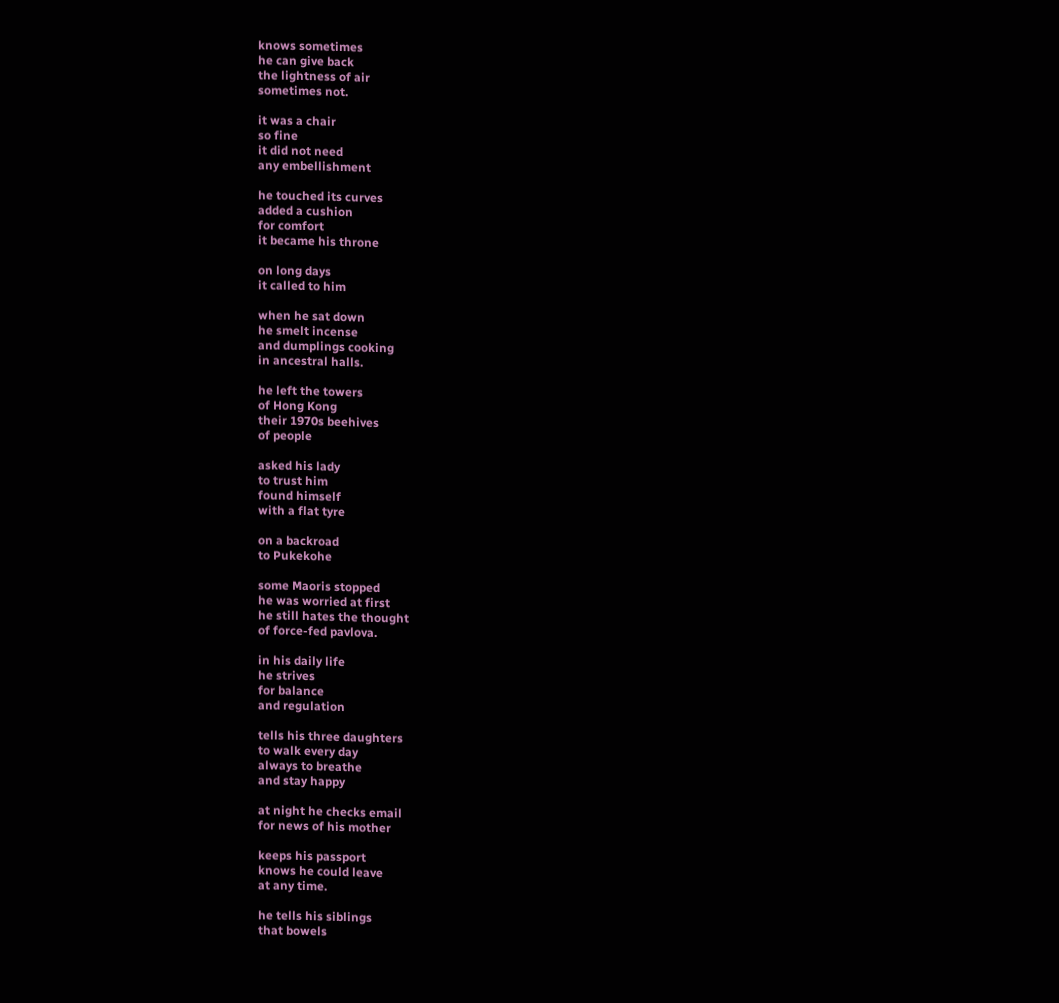knows sometimes
he can give back
the lightness of air
sometimes not.

it was a chair
so fine
it did not need
any embellishment

he touched its curves
added a cushion
for comfort
it became his throne

on long days
it called to him

when he sat down
he smelt incense
and dumplings cooking
in ancestral halls.

he left the towers
of Hong Kong
their 1970s beehives
of people

asked his lady
to trust him
found himself
with a flat tyre

on a backroad
to Pukekohe

some Maoris stopped
he was worried at first
he still hates the thought
of force-fed pavlova.

in his daily life
he strives
for balance
and regulation

tells his three daughters
to walk every day
always to breathe
and stay happy

at night he checks email
for news of his mother

keeps his passport
knows he could leave
at any time.

he tells his siblings
that bowels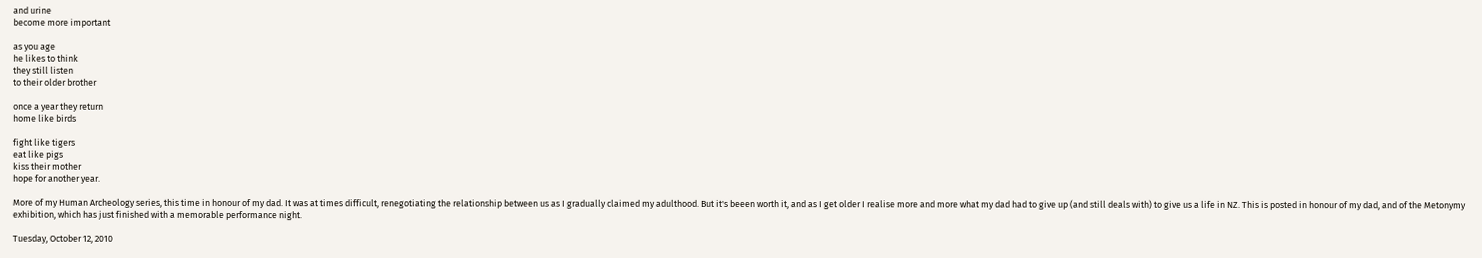and urine
become more important

as you age
he likes to think
they still listen
to their older brother

once a year they return
home like birds

fight like tigers
eat like pigs
kiss their mother
hope for another year.

More of my Human Archeology series, this time in honour of my dad. It was at times difficult, renegotiating the relationship between us as I gradually claimed my adulthood. But it's beeen worth it, and as I get older I realise more and more what my dad had to give up (and still deals with) to give us a life in NZ. This is posted in honour of my dad, and of the Metonymy exhibition, which has just finished with a memorable performance night.

Tuesday, October 12, 2010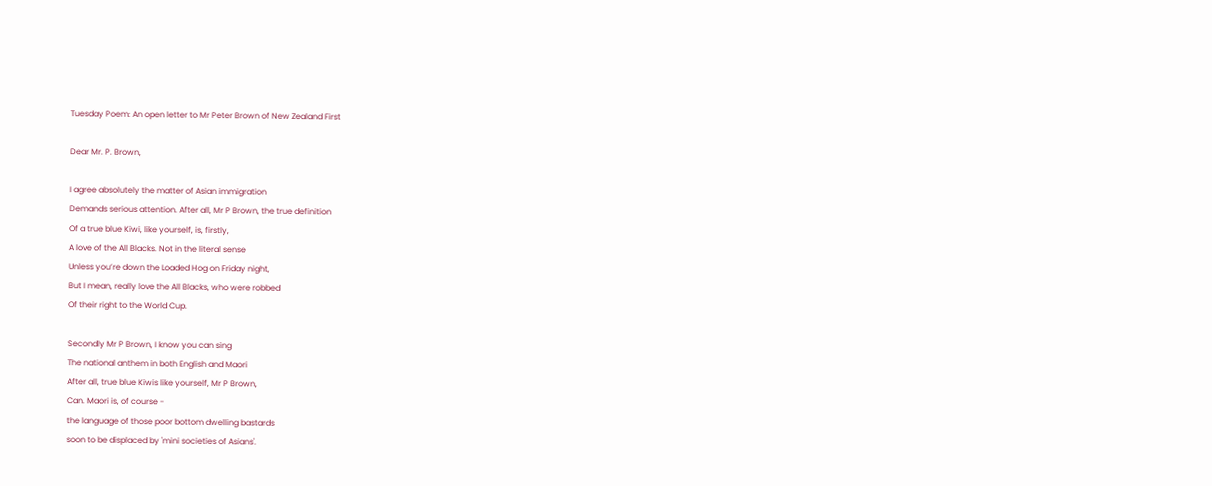Tuesday Poem: An open letter to Mr Peter Brown of New Zealand First

Dear Mr. P. Brown,

I agree absolutely the matter of Asian immigration
Demands serious attention. After all, Mr P Brown, the true definition
Of a true blue Kiwi, like yourself, is, firstly,
A love of the All Blacks. Not in the literal sense
Unless you’re down the Loaded Hog on Friday night,
But I mean, really love the All Blacks, who were robbed
Of their right to the World Cup.

Secondly Mr P Brown, I know you can sing
The national anthem in both English and Maori
After all, true blue Kiwis like yourself, Mr P Brown,
Can. Maori is, of course -
the language of those poor bottom dwelling bastards
soon to be displaced by 'mini societies of Asians'.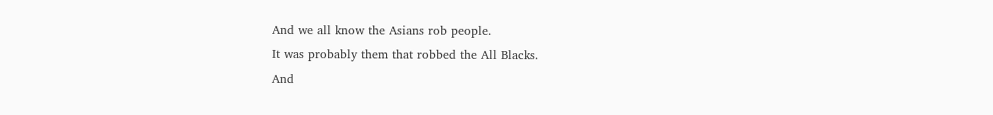And we all know the Asians rob people.
It was probably them that robbed the All Blacks.
And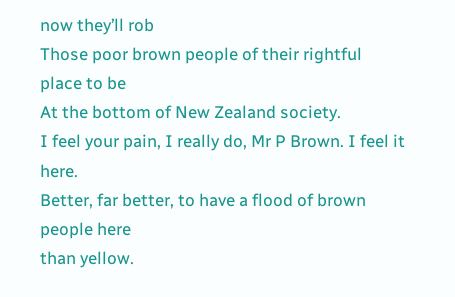now they’ll rob
Those poor brown people of their rightful place to be
At the bottom of New Zealand society.
I feel your pain, I really do, Mr P Brown. I feel it here.
Better, far better, to have a flood of brown people here
than yellow.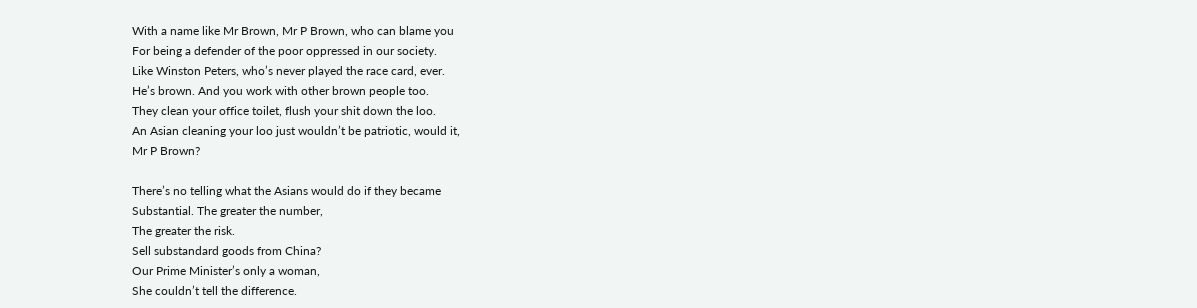With a name like Mr Brown, Mr P Brown, who can blame you
For being a defender of the poor oppressed in our society.
Like Winston Peters, who’s never played the race card, ever.
He’s brown. And you work with other brown people too.
They clean your office toilet, flush your shit down the loo.
An Asian cleaning your loo just wouldn’t be patriotic, would it,
Mr P Brown?

There’s no telling what the Asians would do if they became
Substantial. The greater the number,
The greater the risk.
Sell substandard goods from China?
Our Prime Minister’s only a woman,
She couldn’t tell the difference.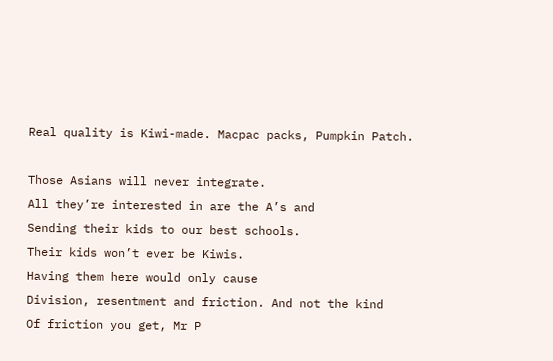Real quality is Kiwi-made. Macpac packs, Pumpkin Patch.

Those Asians will never integrate.
All they’re interested in are the A’s and
Sending their kids to our best schools.
Their kids won’t ever be Kiwis.
Having them here would only cause
Division, resentment and friction. And not the kind
Of friction you get, Mr P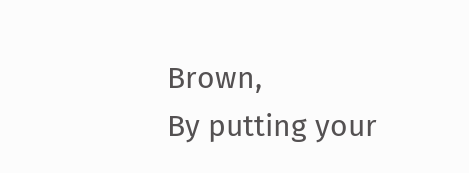Brown,
By putting your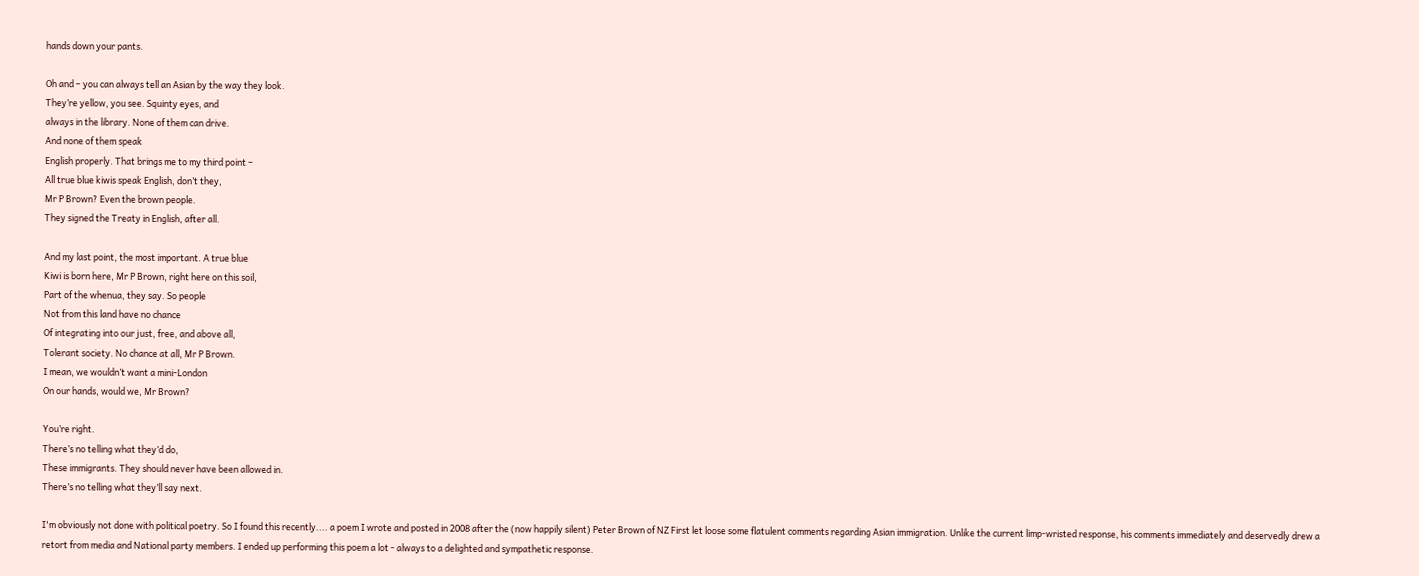hands down your pants.

Oh and – you can always tell an Asian by the way they look.
They’re yellow, you see. Squinty eyes, and
always in the library. None of them can drive.
And none of them speak
English properly. That brings me to my third point –
All true blue kiwis speak English, don’t they,
Mr P Brown? Even the brown people.
They signed the Treaty in English, after all.

And my last point, the most important. A true blue
Kiwi is born here, Mr P Brown, right here on this soil,
Part of the whenua, they say. So people
Not from this land have no chance
Of integrating into our just, free, and above all,
Tolerant society. No chance at all, Mr P Brown.
I mean, we wouldn’t want a mini-London
On our hands, would we, Mr Brown?

You’re right.
There’s no telling what they’d do,
These immigrants. They should never have been allowed in.
There’s no telling what they’ll say next.

I'm obviously not done with political poetry. So I found this recently.... a poem I wrote and posted in 2008 after the (now happily silent) Peter Brown of NZ First let loose some flatulent comments regarding Asian immigration. Unlike the current limp-wristed response, his comments immediately and deservedly drew a retort from media and National party members. I ended up performing this poem a lot - always to a delighted and sympathetic response.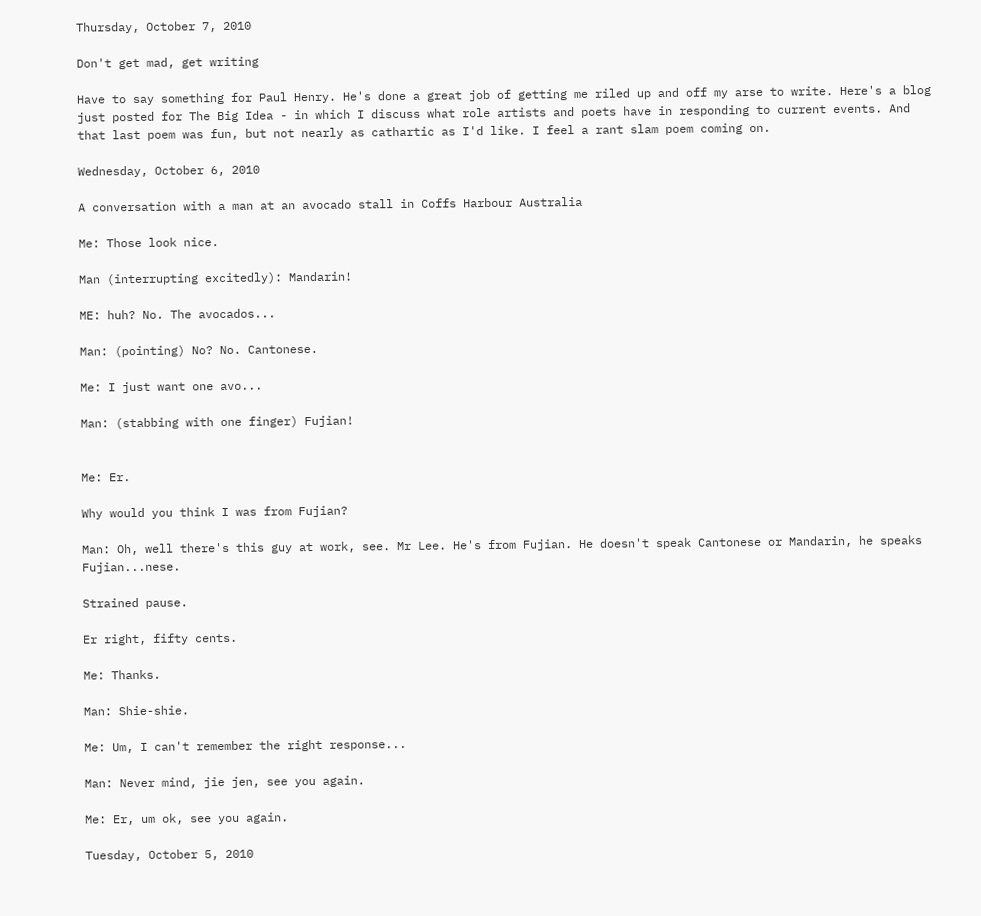Thursday, October 7, 2010

Don't get mad, get writing

Have to say something for Paul Henry. He's done a great job of getting me riled up and off my arse to write. Here's a blog just posted for The Big Idea - in which I discuss what role artists and poets have in responding to current events. And that last poem was fun, but not nearly as cathartic as I'd like. I feel a rant slam poem coming on.

Wednesday, October 6, 2010

A conversation with a man at an avocado stall in Coffs Harbour Australia

Me: Those look nice.

Man (interrupting excitedly): Mandarin!

ME: huh? No. The avocados...

Man: (pointing) No? No. Cantonese.

Me: I just want one avo...

Man: (stabbing with one finger) Fujian!


Me: Er.

Why would you think I was from Fujian?

Man: Oh, well there's this guy at work, see. Mr Lee. He's from Fujian. He doesn't speak Cantonese or Mandarin, he speaks Fujian...nese.

Strained pause.

Er right, fifty cents.

Me: Thanks.

Man: Shie-shie.

Me: Um, I can't remember the right response...

Man: Never mind, jie jen, see you again.

Me: Er, um ok, see you again.

Tuesday, October 5, 2010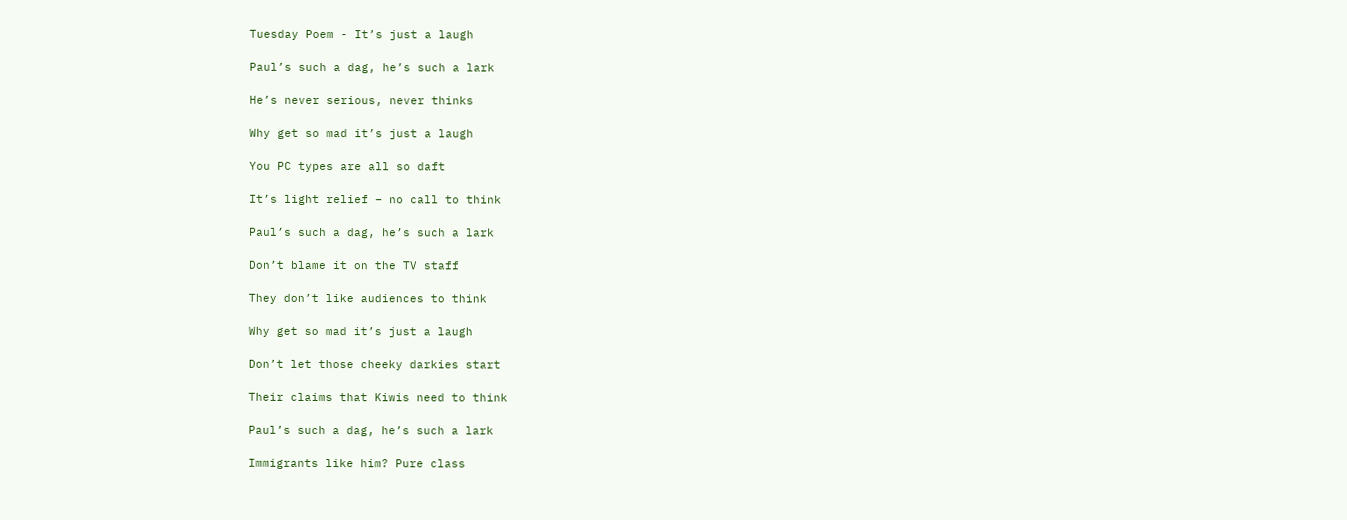Tuesday Poem - It’s just a laugh

Paul’s such a dag, he’s such a lark

He’s never serious, never thinks

Why get so mad it’s just a laugh

You PC types are all so daft

It’s light relief – no call to think

Paul’s such a dag, he’s such a lark

Don’t blame it on the TV staff

They don’t like audiences to think

Why get so mad it’s just a laugh

Don’t let those cheeky darkies start

Their claims that Kiwis need to think

Paul’s such a dag, he’s such a lark

Immigrants like him? Pure class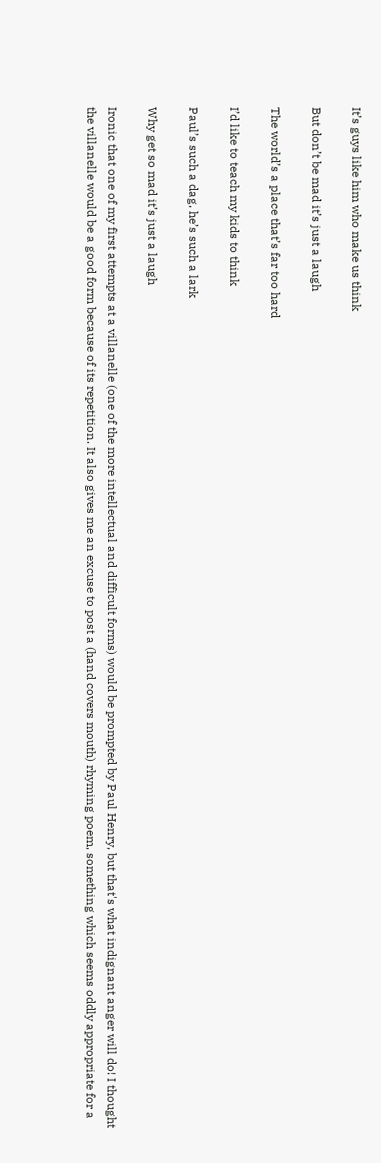It’s guys like him who make us think

But don’t be mad it’s just a laugh

The world’s a place that’s far too hard

I’d like to teach my kids to think

Paul’s such a dag, he’s such a lark

Why get so mad it’s just a laugh

Ironic that one of my first attempts at a villanelle (one of the more intellectual and difficult forms) would be prompted by Paul Henry, but that's what indignant anger will do! I thought the villanelle would be a good form because of its repetition. It also gives me an excuse to post a (hand covers mouth) rhyming poem, something which seems oddly appropriate for a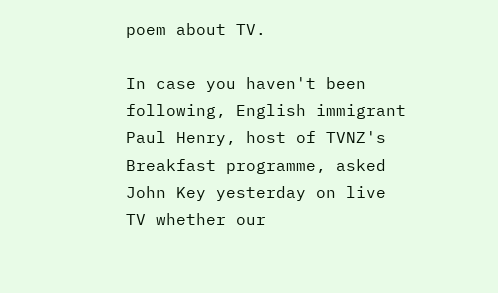poem about TV.

In case you haven't been following, English immigrant Paul Henry, host of TVNZ's Breakfast programme, asked John Key yesterday on live TV whether our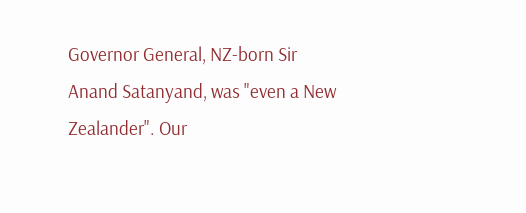Governor General, NZ-born Sir Anand Satanyand, was "even a New Zealander". Our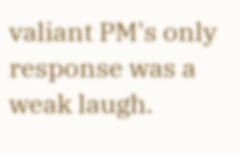valiant PM's only response was a weak laugh.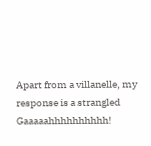Apart from a villanelle, my response is a strangled Gaaaaahhhhhhhhhh!